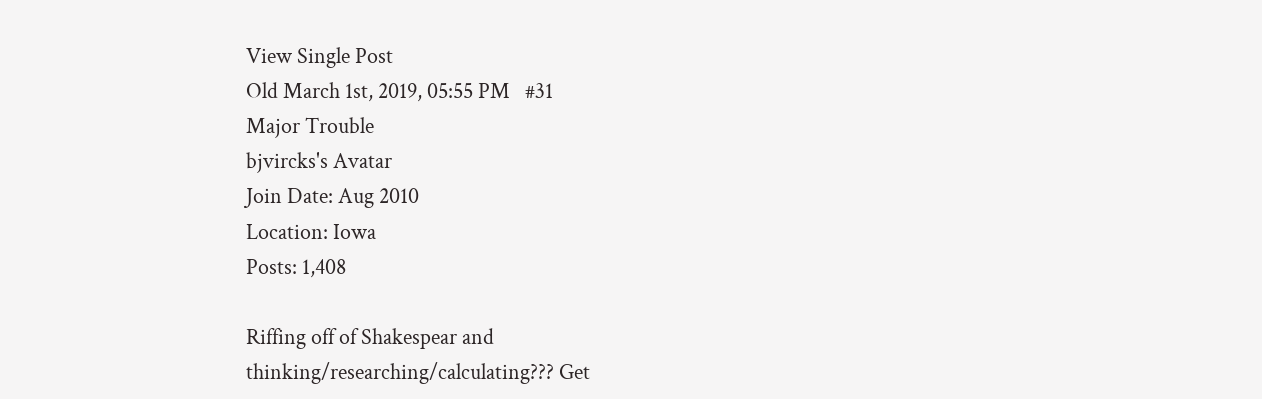View Single Post
Old March 1st, 2019, 05:55 PM   #31
Major Trouble
bjvircks's Avatar
Join Date: Aug 2010
Location: Iowa
Posts: 1,408

Riffing off of Shakespear and thinking/researching/calculating??? Get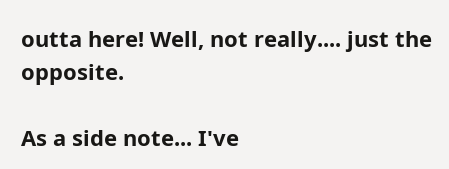outta here! Well, not really.... just the opposite.

As a side note... I've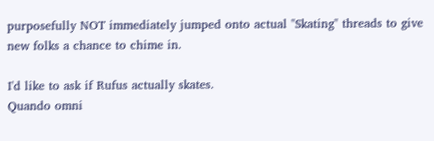purposefully NOT immediately jumped onto actual "Skating" threads to give new folks a chance to chime in.

I'd like to ask if Rufus actually skates.
Quando omni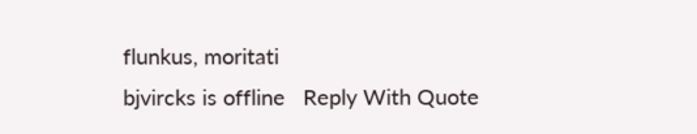flunkus, moritati
bjvircks is offline   Reply With Quote